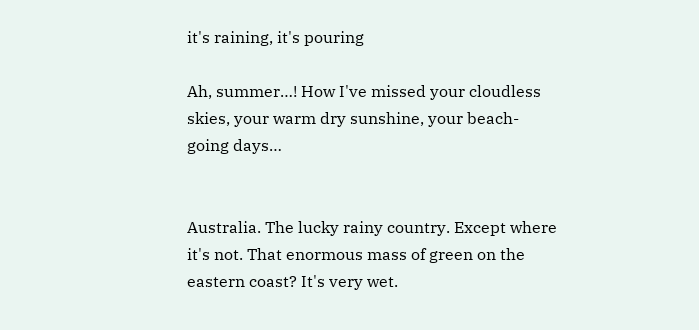it's raining, it's pouring

Ah, summer…! How I've missed your cloudless skies, your warm dry sunshine, your beach-going days…


Australia. The lucky rainy country. Except where it's not. That enormous mass of green on the eastern coast? It's very wet.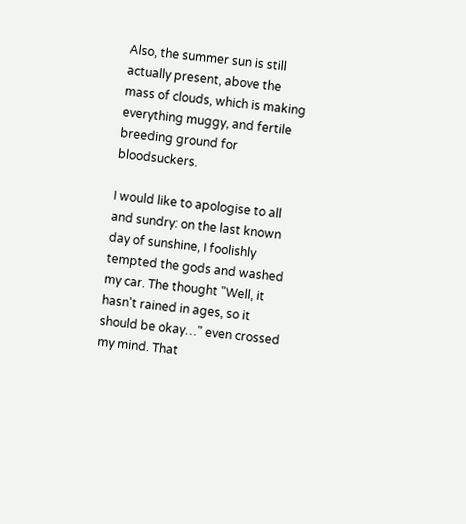Also, the summer sun is still actually present, above the mass of clouds, which is making everything muggy, and fertile breeding ground for bloodsuckers.

I would like to apologise to all and sundry: on the last known day of sunshine, I foolishly tempted the gods and washed my car. The thought "Well, it hasn't rained in ages, so it should be okay…" even crossed my mind. That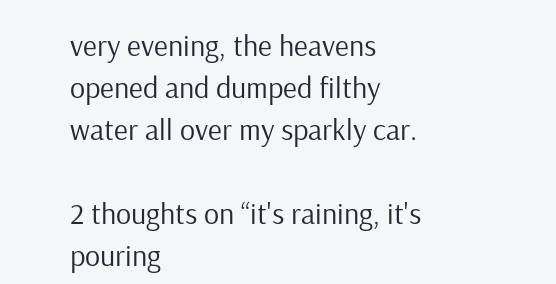very evening, the heavens opened and dumped filthy water all over my sparkly car.

2 thoughts on “it's raining, it's pouring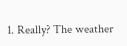1. Really? The weather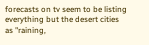forecasts on tv seem to be listing everything but the desert cities as "raining,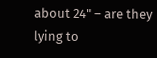about 24" – are they lying to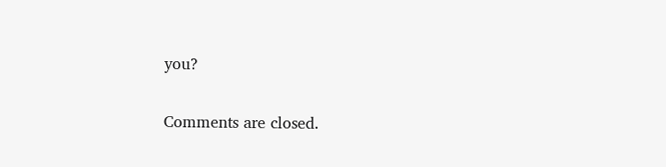you?

Comments are closed.